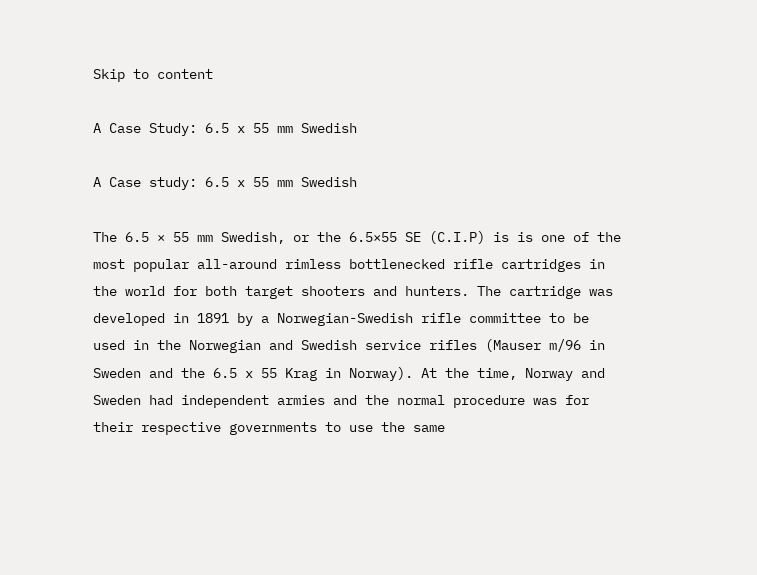Skip to content

A Case Study: 6.5 x 55 mm Swedish

A Case study: 6.5 x 55 mm Swedish

The 6.5 × 55 mm Swedish, or the 6.5×55 SE (C.I.P) is is one of the most popular all-around rimless bottlenecked rifle cartridges in the world for both target shooters and hunters. The cartridge was developed in 1891 by a Norwegian-Swedish rifle committee to be used in the Norwegian and Swedish service rifles (Mauser m/96 in Sweden and the 6.5 x 55 Krag in Norway). At the time, Norway and Sweden had independent armies and the normal procedure was for their respective governments to use the same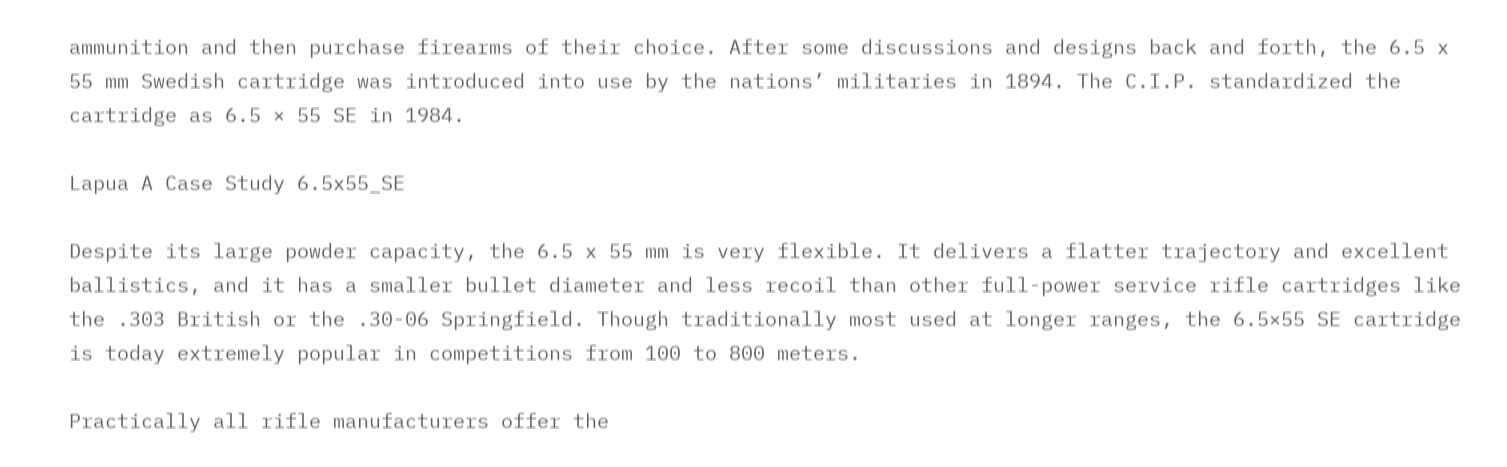ammunition and then purchase firearms of their choice. After some discussions and designs back and forth, the 6.5 x 55 mm Swedish cartridge was introduced into use by the nations’ militaries in 1894. The C.I.P. standardized the cartridge as 6.5 × 55 SE in 1984.

Lapua A Case Study 6.5x55_SE

Despite its large powder capacity, the 6.5 x 55 mm is very flexible. It delivers a flatter trajectory and excellent ballistics, and it has a smaller bullet diameter and less recoil than other full-power service rifle cartridges like the .303 British or the .30-06 Springfield. Though traditionally most used at longer ranges, the 6.5×55 SE cartridge is today extremely popular in competitions from 100 to 800 meters.

Practically all rifle manufacturers offer the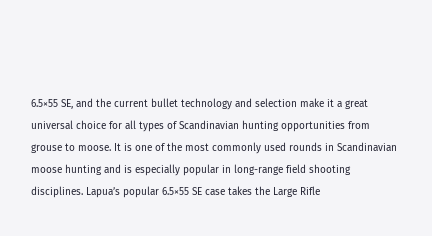6.5×55 SE, and the current bullet technology and selection make it a great universal choice for all types of Scandinavian hunting opportunities from grouse to moose. It is one of the most commonly used rounds in Scandinavian moose hunting and is especially popular in long-range field shooting disciplines. Lapua’s popular 6.5×55 SE case takes the Large Rifle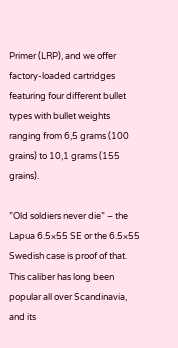Primer (LRP), and we offer factory-loaded cartridges featuring four different bullet types with bullet weights ranging from 6,5 grams (100 grains) to 10,1 grams (155 grains).

”Old soldiers never die” – the Lapua 6.5×55 SE or the 6.5×55 Swedish case is proof of that. This caliber has long been popular all over Scandinavia, and its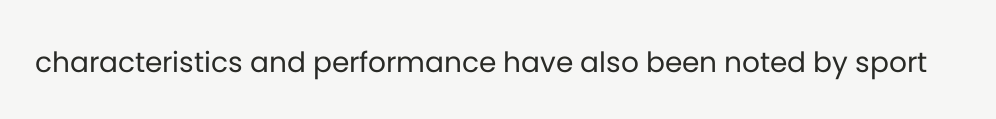characteristics and performance have also been noted by sport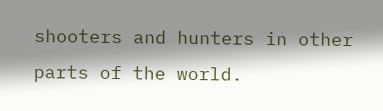shooters and hunters in other parts of the world.